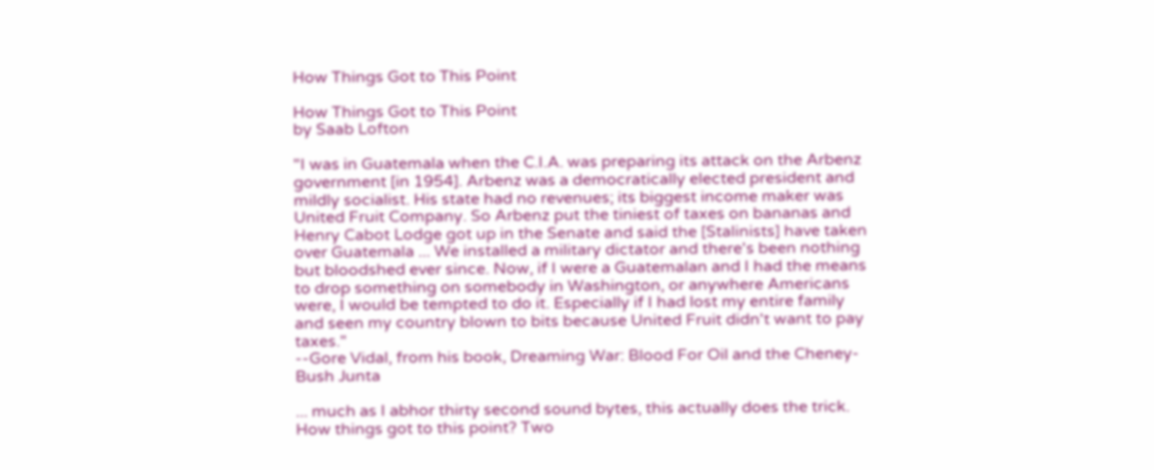How Things Got to This Point

How Things Got to This Point
by Saab Lofton

"I was in Guatemala when the C.I.A. was preparing its attack on the Arbenz government [in 1954]. Arbenz was a democratically elected president and mildly socialist. His state had no revenues; its biggest income maker was United Fruit Company. So Arbenz put the tiniest of taxes on bananas and Henry Cabot Lodge got up in the Senate and said the [Stalinists] have taken over Guatemala ... We installed a military dictator and there's been nothing but bloodshed ever since. Now, if I were a Guatemalan and I had the means to drop something on somebody in Washington, or anywhere Americans were, I would be tempted to do it. Especially if I had lost my entire family and seen my country blown to bits because United Fruit didn't want to pay taxes."
--Gore Vidal, from his book, Dreaming War: Blood For Oil and the Cheney-Bush Junta

... much as I abhor thirty second sound bytes, this actually does the trick. How things got to this point? Two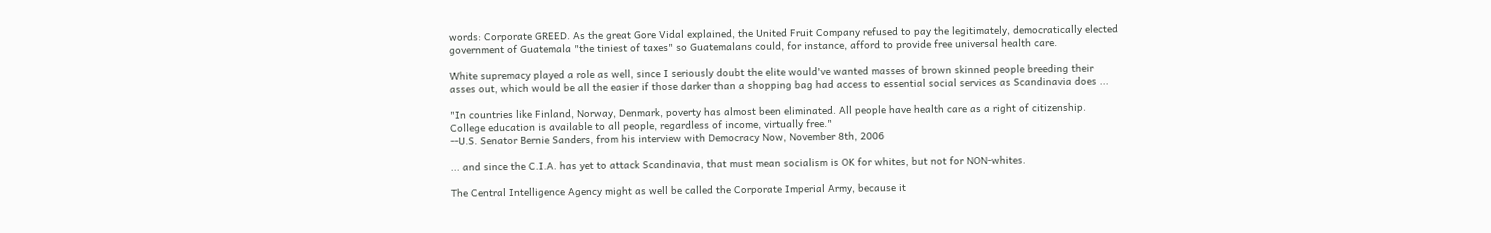words: Corporate GREED. As the great Gore Vidal explained, the United Fruit Company refused to pay the legitimately, democratically elected government of Guatemala "the tiniest of taxes" so Guatemalans could, for instance, afford to provide free universal health care.

White supremacy played a role as well, since I seriously doubt the elite would've wanted masses of brown skinned people breeding their asses out, which would be all the easier if those darker than a shopping bag had access to essential social services as Scandinavia does ...

"In countries like Finland, Norway, Denmark, poverty has almost been eliminated. All people have health care as a right of citizenship. College education is available to all people, regardless of income, virtually free."
--U.S. Senator Bernie Sanders, from his interview with Democracy Now, November 8th, 2006

... and since the C.I.A. has yet to attack Scandinavia, that must mean socialism is OK for whites, but not for NON-whites.

The Central Intelligence Agency might as well be called the Corporate Imperial Army, because it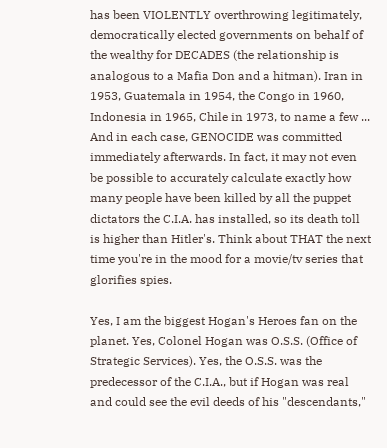has been VIOLENTLY overthrowing legitimately, democratically elected governments on behalf of the wealthy for DECADES (the relationship is analogous to a Mafia Don and a hitman). Iran in 1953, Guatemala in 1954, the Congo in 1960, Indonesia in 1965, Chile in 1973, to name a few ... And in each case, GENOCIDE was committed immediately afterwards. In fact, it may not even be possible to accurately calculate exactly how many people have been killed by all the puppet dictators the C.I.A. has installed, so its death toll is higher than Hitler's. Think about THAT the next time you're in the mood for a movie/tv series that glorifies spies.

Yes, I am the biggest Hogan's Heroes fan on the planet. Yes, Colonel Hogan was O.S.S. (Office of Strategic Services). Yes, the O.S.S. was the predecessor of the C.I.A., but if Hogan was real and could see the evil deeds of his "descendants,"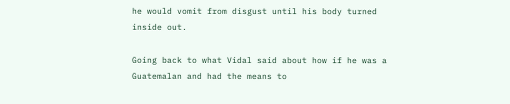he would vomit from disgust until his body turned inside out.

Going back to what Vidal said about how if he was a Guatemalan and had the means to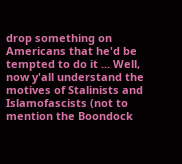drop something on Americans that he'd be tempted to do it ... Well, now y'all understand the motives of Stalinists and Islamofascists (not to mention the Boondock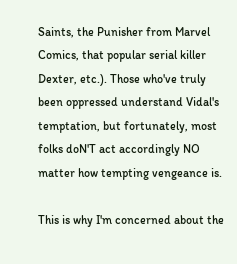Saints, the Punisher from Marvel Comics, that popular serial killer Dexter, etc.). Those who've truly been oppressed understand Vidal's temptation, but fortunately, most folks doN'T act accordingly NO matter how tempting vengeance is.

This is why I'm concerned about the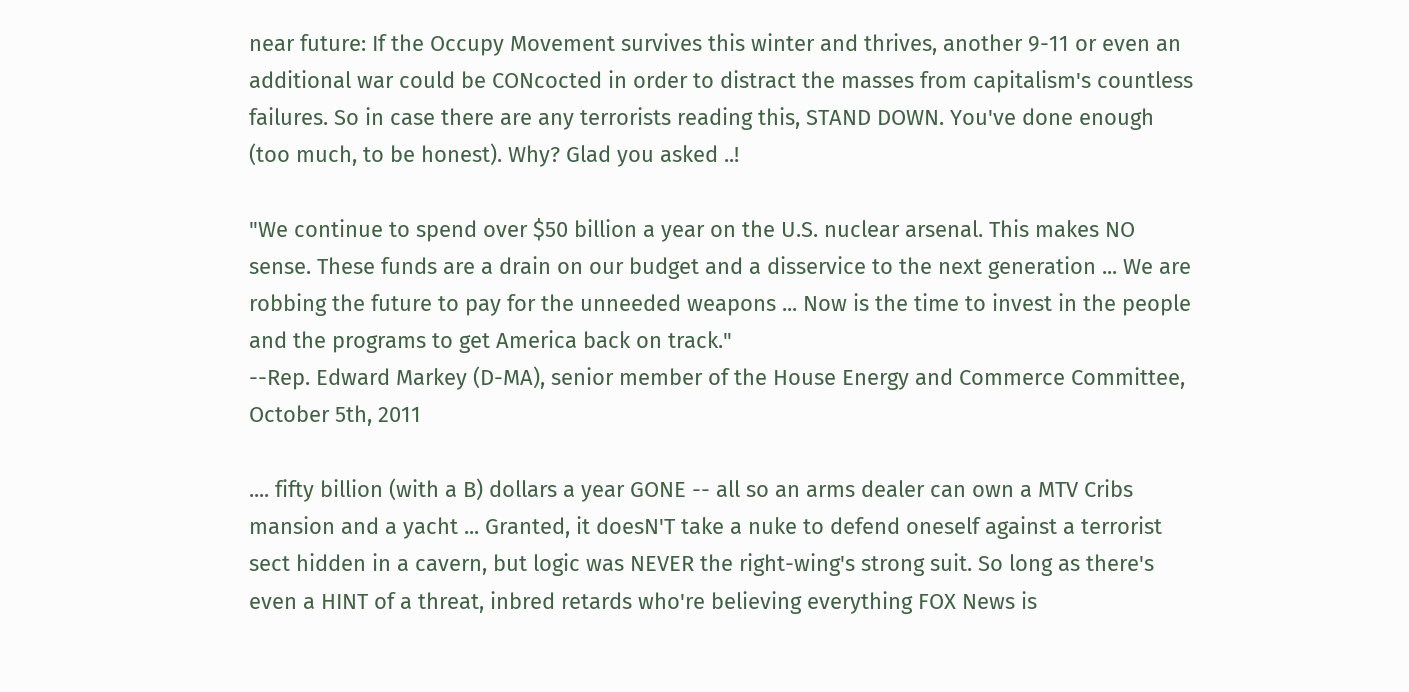near future: If the Occupy Movement survives this winter and thrives, another 9-11 or even an additional war could be CONcocted in order to distract the masses from capitalism's countless failures. So in case there are any terrorists reading this, STAND DOWN. You've done enough (too much, to be honest). Why? Glad you asked ..!

"We continue to spend over $50 billion a year on the U.S. nuclear arsenal. This makes NO sense. These funds are a drain on our budget and a disservice to the next generation ... We are robbing the future to pay for the unneeded weapons ... Now is the time to invest in the people and the programs to get America back on track."
--Rep. Edward Markey (D-MA), senior member of the House Energy and Commerce Committee, October 5th, 2011

.... fifty billion (with a B) dollars a year GONE -- all so an arms dealer can own a MTV Cribs mansion and a yacht ... Granted, it doesN'T take a nuke to defend oneself against a terrorist sect hidden in a cavern, but logic was NEVER the right-wing's strong suit. So long as there's even a HINT of a threat, inbred retards who're believing everything FOX News is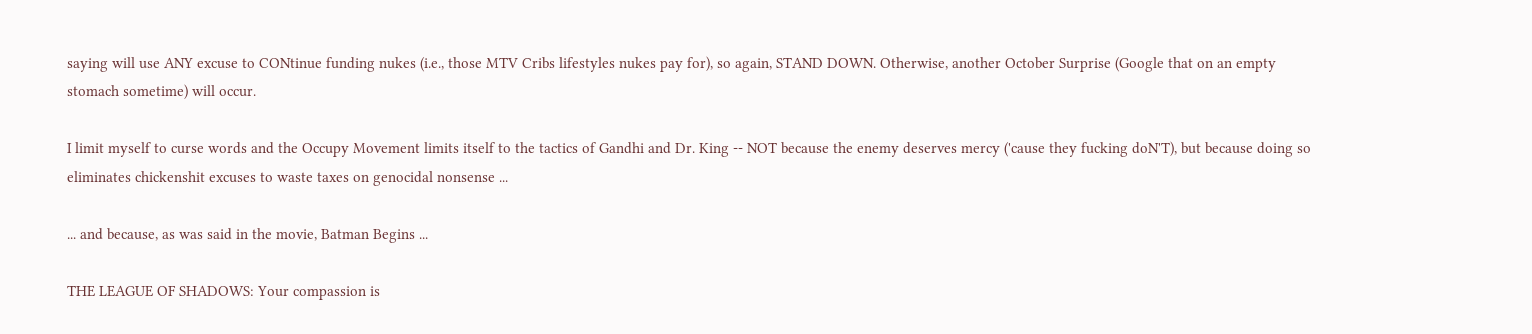saying will use ANY excuse to CONtinue funding nukes (i.e., those MTV Cribs lifestyles nukes pay for), so again, STAND DOWN. Otherwise, another October Surprise (Google that on an empty stomach sometime) will occur.

I limit myself to curse words and the Occupy Movement limits itself to the tactics of Gandhi and Dr. King -- NOT because the enemy deserves mercy ('cause they fucking doN'T), but because doing so eliminates chickenshit excuses to waste taxes on genocidal nonsense ...

... and because, as was said in the movie, Batman Begins ...

THE LEAGUE OF SHADOWS: Your compassion is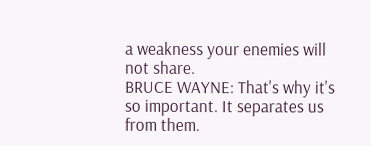a weakness your enemies will not share.
BRUCE WAYNE: That's why it's so important. It separates us from them.